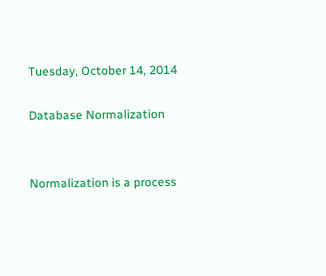Tuesday, October 14, 2014

Database Normalization


Normalization is a process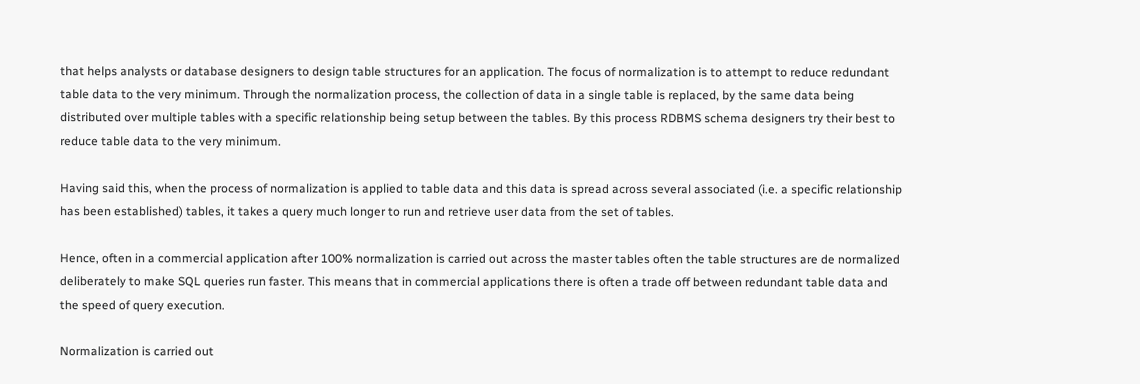that helps analysts or database designers to design table structures for an application. The focus of normalization is to attempt to reduce redundant table data to the very minimum. Through the normalization process, the collection of data in a single table is replaced, by the same data being distributed over multiple tables with a specific relationship being setup between the tables. By this process RDBMS schema designers try their best to reduce table data to the very minimum.

Having said this, when the process of normalization is applied to table data and this data is spread across several associated (i.e. a specific relationship has been established) tables, it takes a query much longer to run and retrieve user data from the set of tables.

Hence, often in a commercial application after 100% normalization is carried out across the master tables often the table structures are de normalized deliberately to make SQL queries run faster. This means that in commercial applications there is often a trade off between redundant table data and the speed of query execution.

Normalization is carried out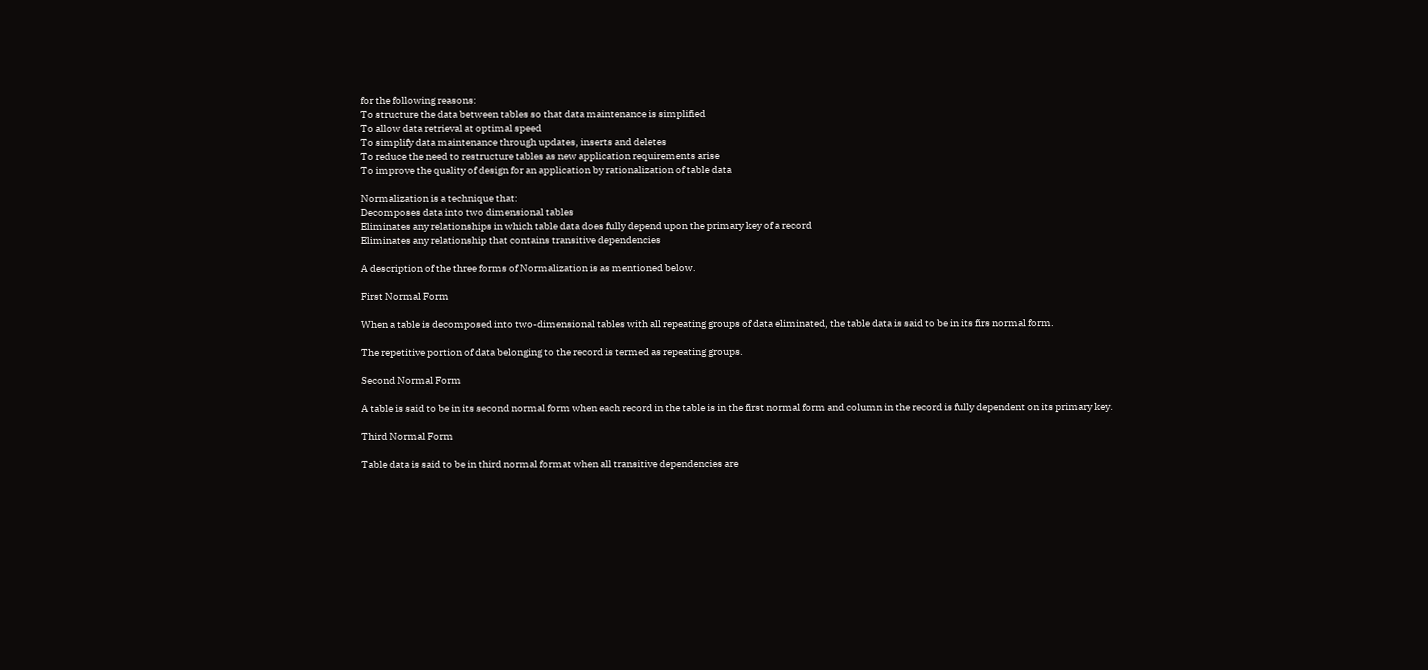for the following reasons:
To structure the data between tables so that data maintenance is simplified
To allow data retrieval at optimal speed
To simplify data maintenance through updates, inserts and deletes
To reduce the need to restructure tables as new application requirements arise
To improve the quality of design for an application by rationalization of table data

Normalization is a technique that:
Decomposes data into two dimensional tables
Eliminates any relationships in which table data does fully depend upon the primary key of a record
Eliminates any relationship that contains transitive dependencies

A description of the three forms of Normalization is as mentioned below.

First Normal Form

When a table is decomposed into two-dimensional tables with all repeating groups of data eliminated, the table data is said to be in its firs normal form.

The repetitive portion of data belonging to the record is termed as repeating groups.

Second Normal Form

A table is said to be in its second normal form when each record in the table is in the first normal form and column in the record is fully dependent on its primary key.

Third Normal Form

Table data is said to be in third normal format when all transitive dependencies are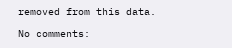removed from this data.

No comments: